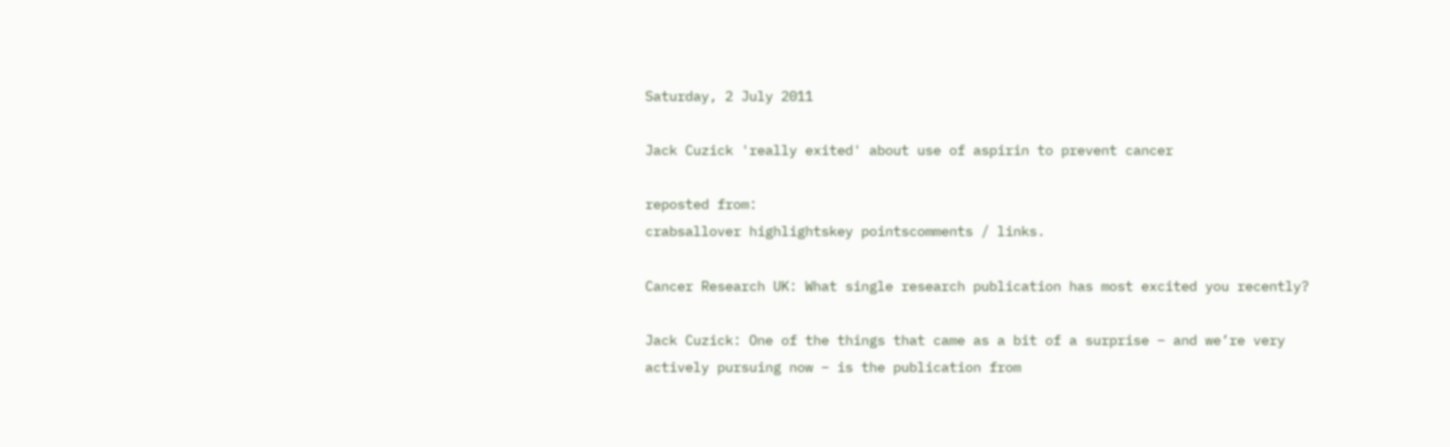Saturday, 2 July 2011

Jack Cuzick 'really exited' about use of aspirin to prevent cancer

reposted from:
crabsallover highlightskey pointscomments / links.

Cancer Research UK: What single research publication has most excited you recently?

Jack Cuzick: One of the things that came as a bit of a surprise – and we’re very actively pursuing now – is the publication from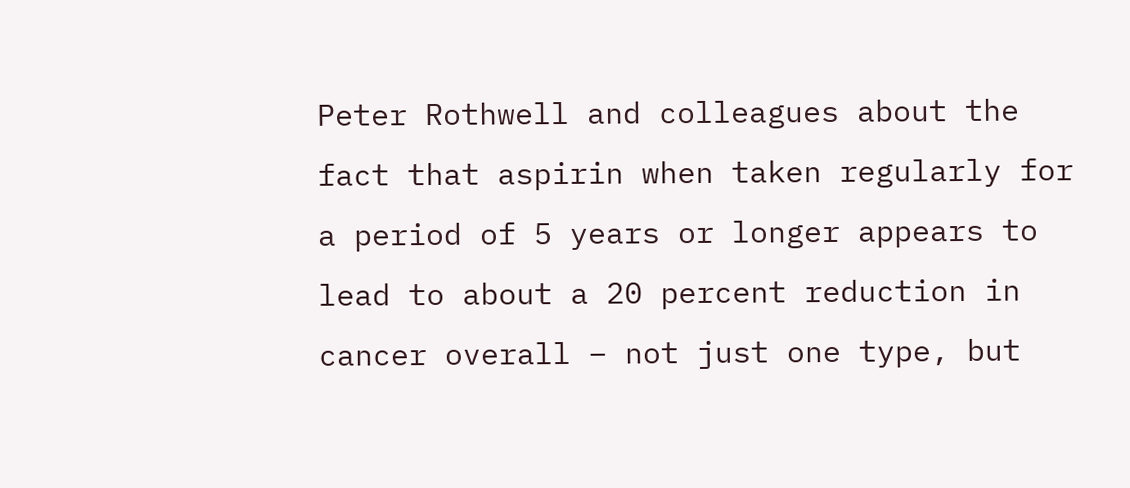Peter Rothwell and colleagues about the fact that aspirin when taken regularly for a period of 5 years or longer appears to lead to about a 20 percent reduction in cancer overall – not just one type, but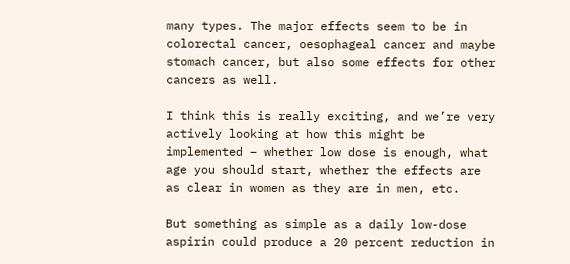many types. The major effects seem to be in colorectal cancer, oesophageal cancer and maybe stomach cancer, but also some effects for other cancers as well.

I think this is really exciting, and we’re very actively looking at how this might be implemented – whether low dose is enough, what age you should start, whether the effects are as clear in women as they are in men, etc.

But something as simple as a daily low-dose aspirin could produce a 20 percent reduction in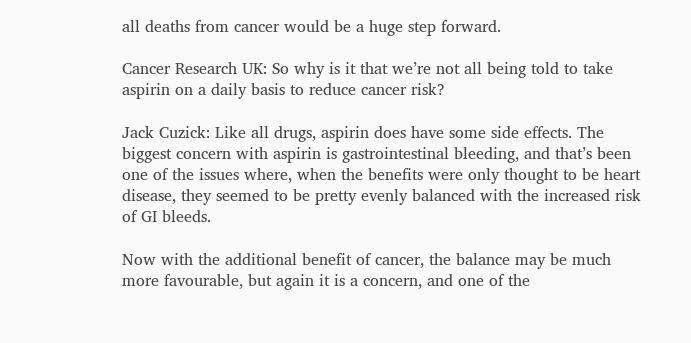all deaths from cancer would be a huge step forward.

Cancer Research UK: So why is it that we’re not all being told to take aspirin on a daily basis to reduce cancer risk?

Jack Cuzick: Like all drugs, aspirin does have some side effects. The biggest concern with aspirin is gastrointestinal bleeding, and that’s been one of the issues where, when the benefits were only thought to be heart disease, they seemed to be pretty evenly balanced with the increased risk of GI bleeds.

Now with the additional benefit of cancer, the balance may be much more favourable, but again it is a concern, and one of the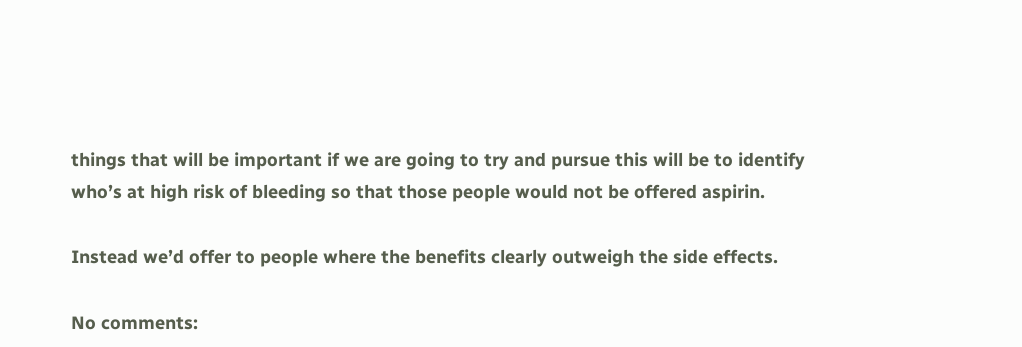things that will be important if we are going to try and pursue this will be to identify who’s at high risk of bleeding so that those people would not be offered aspirin.

Instead we’d offer to people where the benefits clearly outweigh the side effects.

No comments: